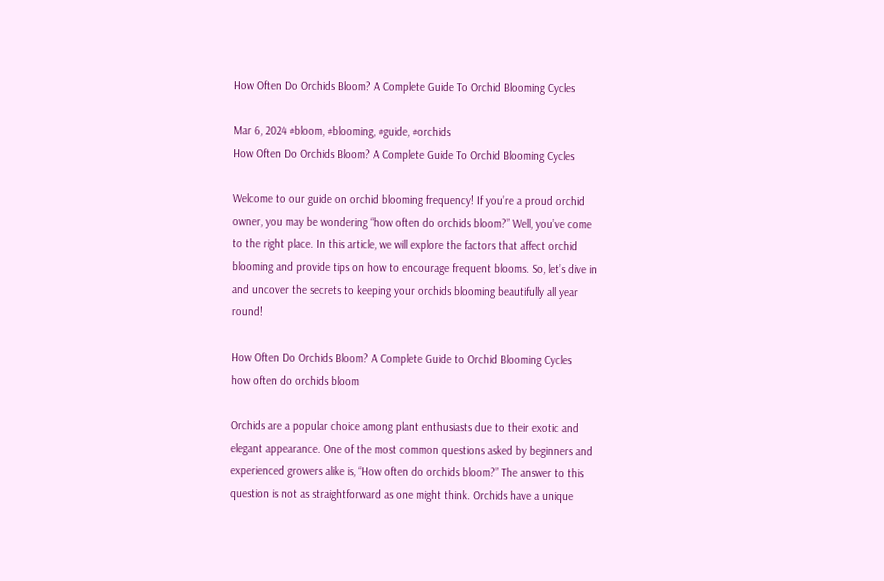How Often Do Orchids Bloom? A Complete Guide To Orchid Blooming Cycles

Mar 6, 2024 #bloom, #blooming, #guide, #orchids
How Often Do Orchids Bloom? A Complete Guide To Orchid Blooming Cycles

Welcome to our guide on orchid blooming frequency! If you’re a proud orchid owner, you may be wondering “how often do orchids bloom?” Well, you’ve come to the right place. In this article, we will explore the factors that affect orchid blooming and provide tips on how to encourage frequent blooms. So, let’s dive in and uncover the secrets to keeping your orchids blooming beautifully all year round!

How Often Do Orchids Bloom? A Complete Guide to Orchid Blooming Cycles
how often do orchids bloom

Orchids are a popular choice among plant enthusiasts due to their exotic and elegant appearance. One of the most common questions asked by beginners and experienced growers alike is, “How often do orchids bloom?” The answer to this question is not as straightforward as one might think. Orchids have a unique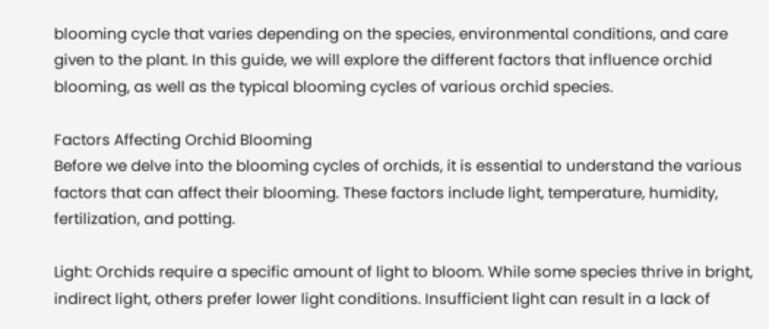blooming cycle that varies depending on the species, environmental conditions, and care given to the plant. In this guide, we will explore the different factors that influence orchid blooming, as well as the typical blooming cycles of various orchid species.

Factors Affecting Orchid Blooming
Before we delve into the blooming cycles of orchids, it is essential to understand the various factors that can affect their blooming. These factors include light, temperature, humidity, fertilization, and potting.

Light: Orchids require a specific amount of light to bloom. While some species thrive in bright, indirect light, others prefer lower light conditions. Insufficient light can result in a lack of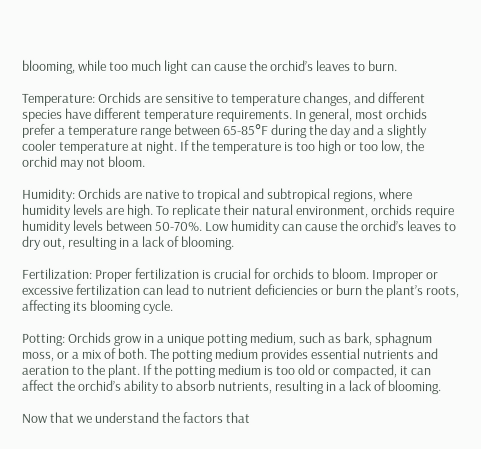blooming, while too much light can cause the orchid’s leaves to burn.

Temperature: Orchids are sensitive to temperature changes, and different species have different temperature requirements. In general, most orchids prefer a temperature range between 65-85°F during the day and a slightly cooler temperature at night. If the temperature is too high or too low, the orchid may not bloom.

Humidity: Orchids are native to tropical and subtropical regions, where humidity levels are high. To replicate their natural environment, orchids require humidity levels between 50-70%. Low humidity can cause the orchid’s leaves to dry out, resulting in a lack of blooming.

Fertilization: Proper fertilization is crucial for orchids to bloom. Improper or excessive fertilization can lead to nutrient deficiencies or burn the plant’s roots, affecting its blooming cycle.

Potting: Orchids grow in a unique potting medium, such as bark, sphagnum moss, or a mix of both. The potting medium provides essential nutrients and aeration to the plant. If the potting medium is too old or compacted, it can affect the orchid’s ability to absorb nutrients, resulting in a lack of blooming.

Now that we understand the factors that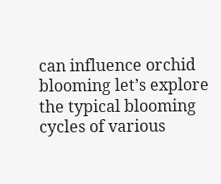can influence orchid blooming let’s explore the typical blooming cycles of various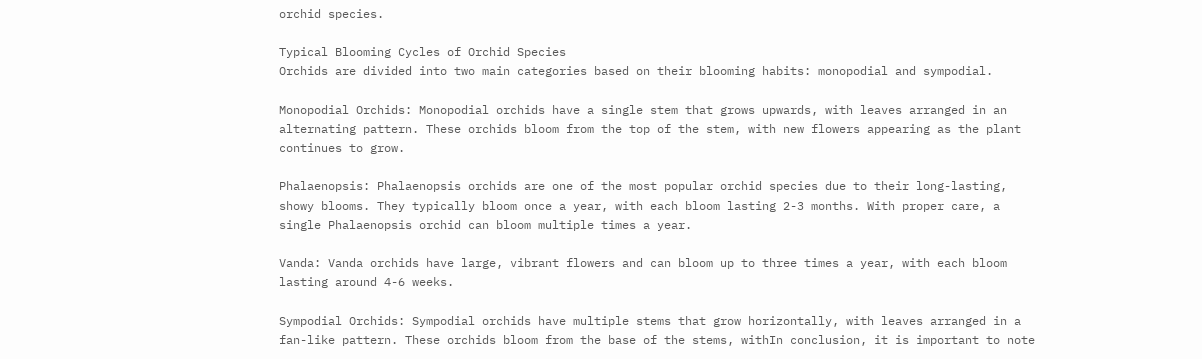orchid species.

Typical Blooming Cycles of Orchid Species
Orchids are divided into two main categories based on their blooming habits: monopodial and sympodial.

Monopodial Orchids: Monopodial orchids have a single stem that grows upwards, with leaves arranged in an alternating pattern. These orchids bloom from the top of the stem, with new flowers appearing as the plant continues to grow.

Phalaenopsis: Phalaenopsis orchids are one of the most popular orchid species due to their long-lasting, showy blooms. They typically bloom once a year, with each bloom lasting 2-3 months. With proper care, a single Phalaenopsis orchid can bloom multiple times a year.

Vanda: Vanda orchids have large, vibrant flowers and can bloom up to three times a year, with each bloom lasting around 4-6 weeks.

Sympodial Orchids: Sympodial orchids have multiple stems that grow horizontally, with leaves arranged in a fan-like pattern. These orchids bloom from the base of the stems, withIn conclusion, it is important to note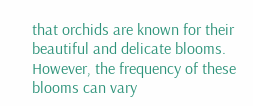that orchids are known for their beautiful and delicate blooms. However, the frequency of these blooms can vary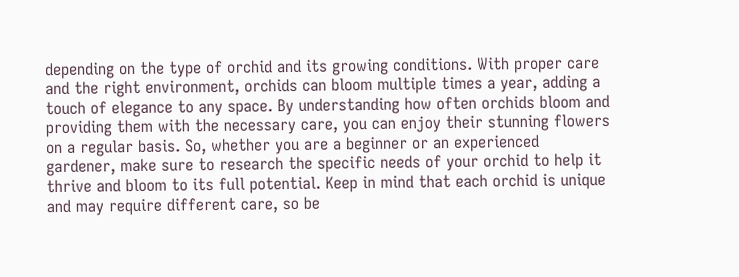depending on the type of orchid and its growing conditions. With proper care and the right environment, orchids can bloom multiple times a year, adding a touch of elegance to any space. By understanding how often orchids bloom and providing them with the necessary care, you can enjoy their stunning flowers on a regular basis. So, whether you are a beginner or an experienced gardener, make sure to research the specific needs of your orchid to help it thrive and bloom to its full potential. Keep in mind that each orchid is unique and may require different care, so be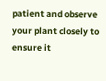patient and observe your plant closely to ensure it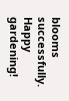blooms successfully. Happy gardening!